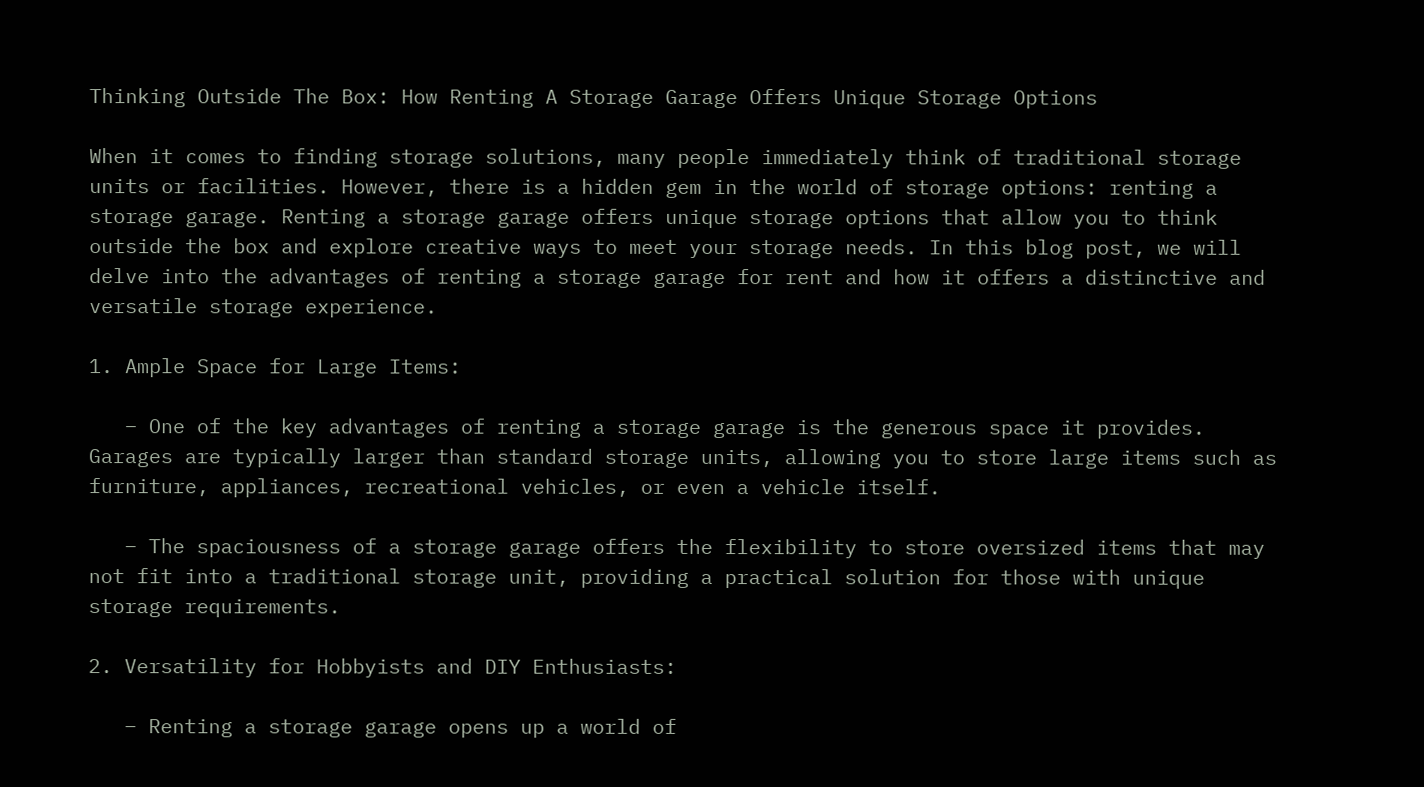Thinking Outside The Box: How Renting A Storage Garage Offers Unique Storage Options

When it comes to finding storage solutions, many people immediately think of traditional storage units or facilities. However, there is a hidden gem in the world of storage options: renting a storage garage. Renting a storage garage offers unique storage options that allow you to think outside the box and explore creative ways to meet your storage needs. In this blog post, we will delve into the advantages of renting a storage garage for rent and how it offers a distinctive and versatile storage experience.

1. Ample Space for Large Items:

   – One of the key advantages of renting a storage garage is the generous space it provides. Garages are typically larger than standard storage units, allowing you to store large items such as furniture, appliances, recreational vehicles, or even a vehicle itself.

   – The spaciousness of a storage garage offers the flexibility to store oversized items that may not fit into a traditional storage unit, providing a practical solution for those with unique storage requirements.

2. Versatility for Hobbyists and DIY Enthusiasts:

   – Renting a storage garage opens up a world of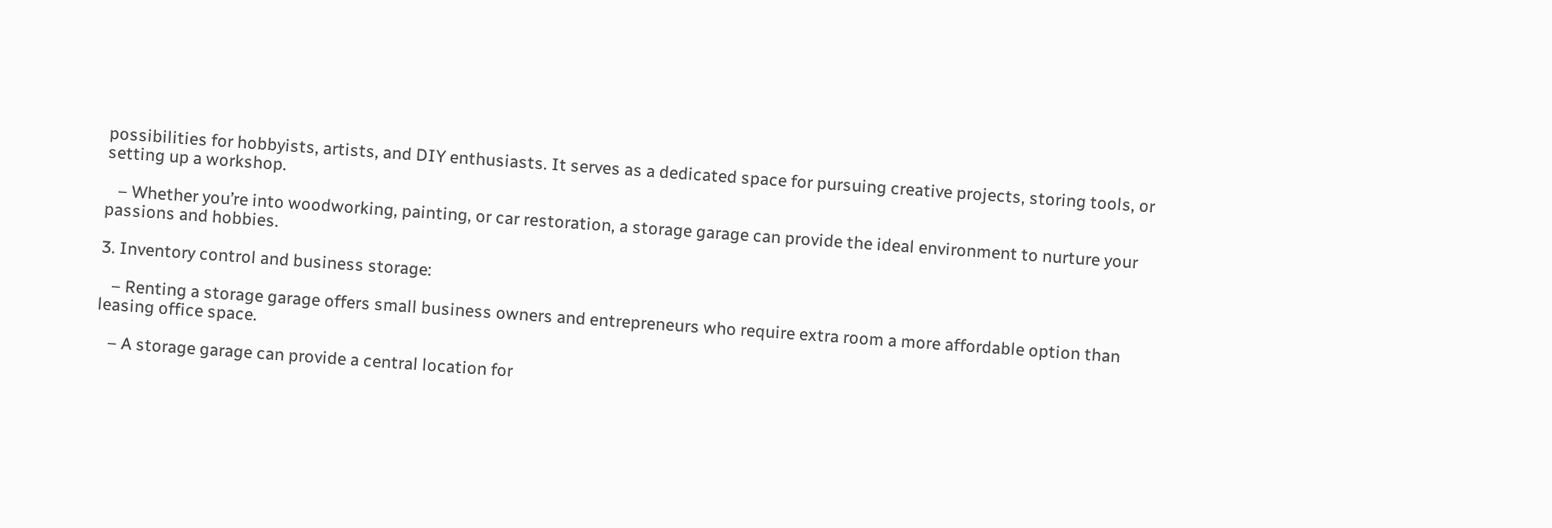possibilities for hobbyists, artists, and DIY enthusiasts. It serves as a dedicated space for pursuing creative projects, storing tools, or setting up a workshop.

   – Whether you’re into woodworking, painting, or car restoration, a storage garage can provide the ideal environment to nurture your passions and hobbies.

3. Inventory control and business storage:

   – Renting a storage garage offers small business owners and entrepreneurs who require extra room a more affordable option than leasing office space.

   – A storage garage can provide a central location for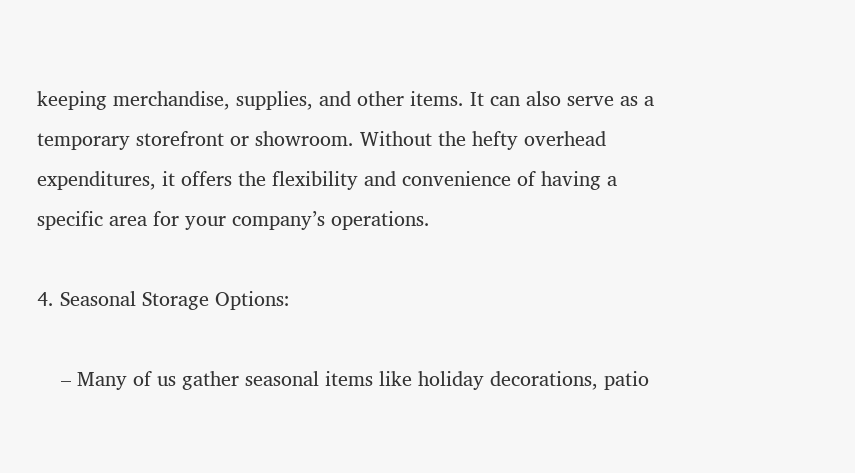keeping merchandise, supplies, and other items. It can also serve as a temporary storefront or showroom. Without the hefty overhead expenditures, it offers the flexibility and convenience of having a specific area for your company’s operations.

4. Seasonal Storage Options:

    – Many of us gather seasonal items like holiday decorations, patio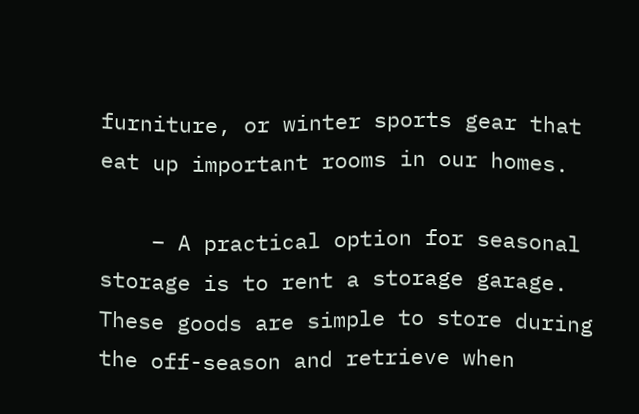furniture, or winter sports gear that eat up important rooms in our homes.

    – A practical option for seasonal storage is to rent a storage garage. These goods are simple to store during the off-season and retrieve when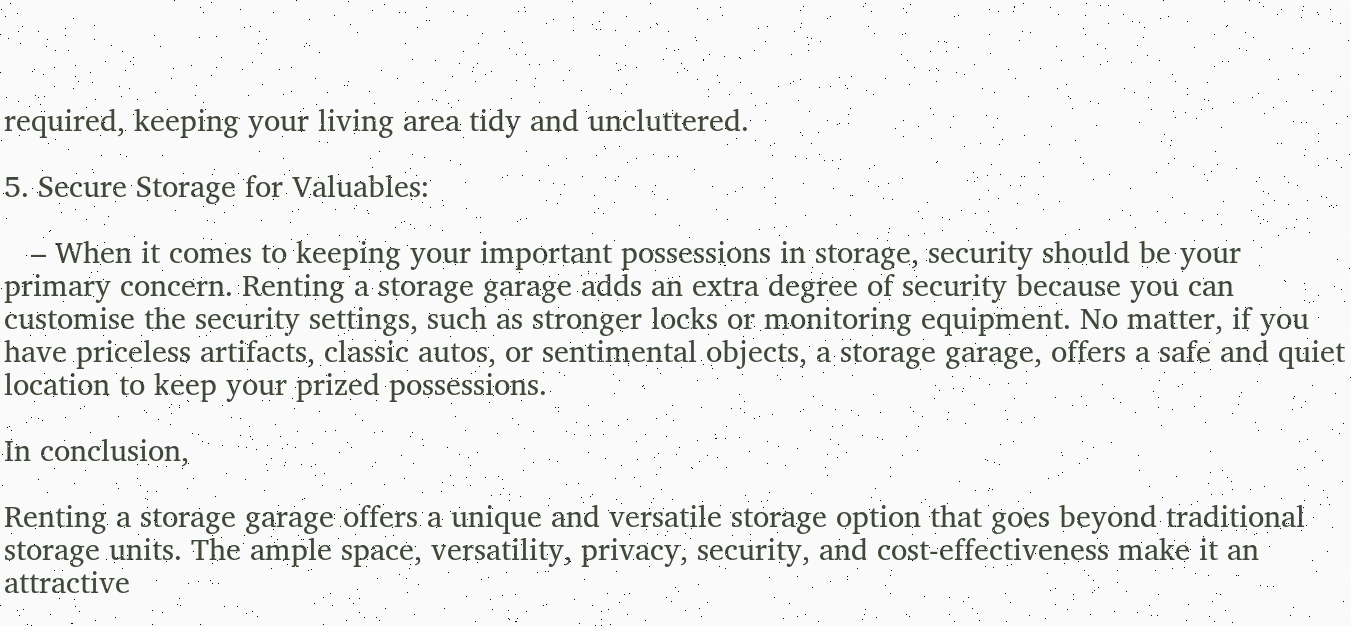required, keeping your living area tidy and uncluttered.

5. Secure Storage for Valuables:

   – When it comes to keeping your important possessions in storage, security should be your primary concern. Renting a storage garage adds an extra degree of security because you can customise the security settings, such as stronger locks or monitoring equipment. No matter, if you have priceless artifacts, classic autos, or sentimental objects, a storage garage, offers a safe and quiet location to keep your prized possessions.

In conclusion,

Renting a storage garage offers a unique and versatile storage option that goes beyond traditional storage units. The ample space, versatility, privacy, security, and cost-effectiveness make it an attractive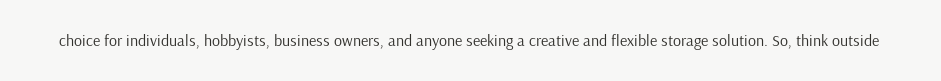choice for individuals, hobbyists, business owners, and anyone seeking a creative and flexible storage solution. So, think outside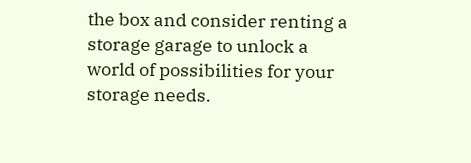the box and consider renting a storage garage to unlock a world of possibilities for your storage needs.